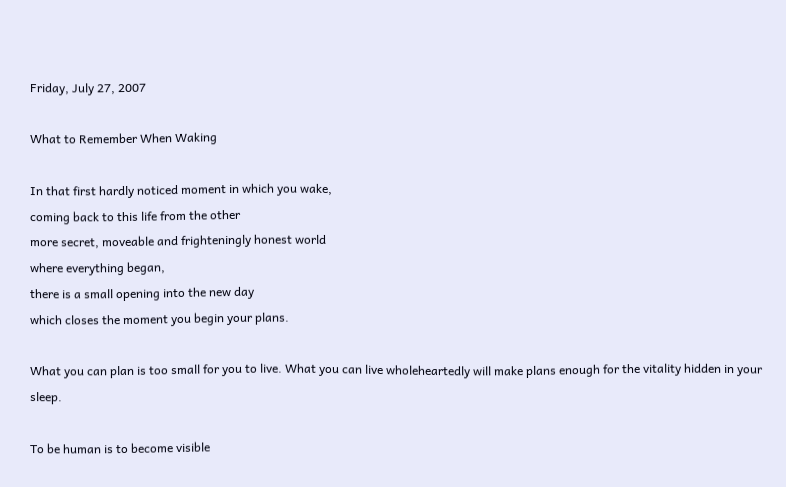Friday, July 27, 2007

What to Remember When Waking

In that first hardly noticed moment in which you wake,
coming back to this life from the other
more secret, moveable and frighteningly honest world
where everything began,
there is a small opening into the new day
which closes the moment you begin your plans.

What you can plan is too small for you to live. What you can live wholeheartedly will make plans enough for the vitality hidden in your sleep.

To be human is to become visible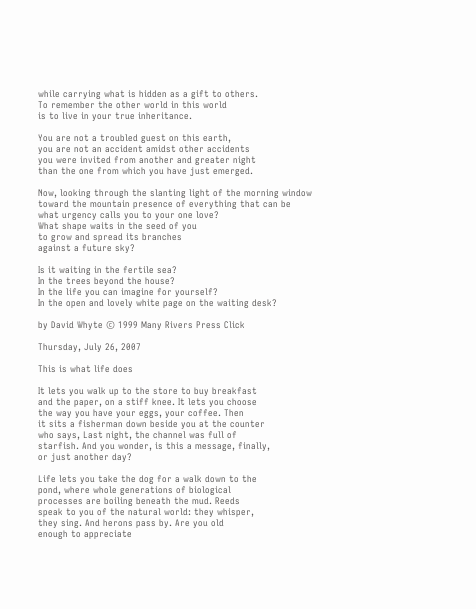while carrying what is hidden as a gift to others.
To remember the other world in this world
is to live in your true inheritance.

You are not a troubled guest on this earth,
you are not an accident amidst other accidents
you were invited from another and greater night
than the one from which you have just emerged.

Now, looking through the slanting light of the morning window
toward the mountain presence of everything that can be
what urgency calls you to your one love?
What shape waits in the seed of you
to grow and spread its branches
against a future sky?

Is it waiting in the fertile sea?
In the trees beyond the house?
In the life you can imagine for yourself?
In the open and lovely white page on the waiting desk?

by David Whyte © 1999 Many Rivers Press Click

Thursday, July 26, 2007

This is what life does

It lets you walk up to the store to buy breakfast
and the paper, on a stiff knee. It lets you choose
the way you have your eggs, your coffee. Then
it sits a fisherman down beside you at the counter
who says, Last night, the channel was full of
starfish. And you wonder, is this a message, finally,
or just another day?

Life lets you take the dog for a walk down to the
pond, where whole generations of biological
processes are boiling beneath the mud. Reeds
speak to you of the natural world: they whisper,
they sing. And herons pass by. Are you old
enough to appreciate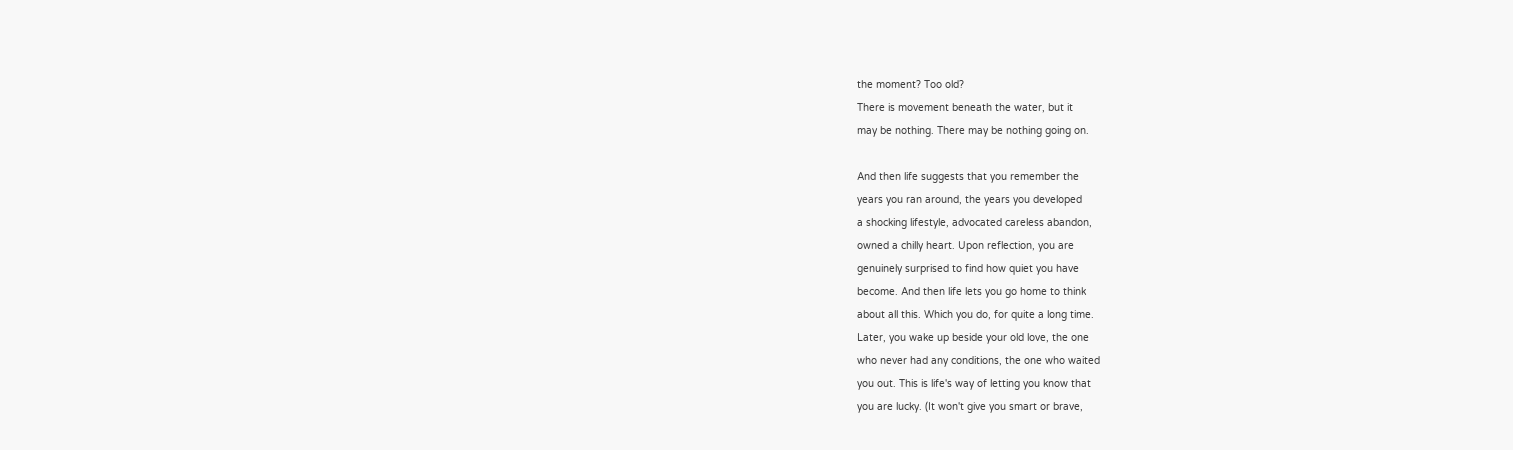the moment? Too old?
There is movement beneath the water, but it
may be nothing. There may be nothing going on.

And then life suggests that you remember the
years you ran around, the years you developed
a shocking lifestyle, advocated careless abandon,
owned a chilly heart. Upon reflection, you are
genuinely surprised to find how quiet you have
become. And then life lets you go home to think
about all this. Which you do, for quite a long time.
Later, you wake up beside your old love, the one
who never had any conditions, the one who waited
you out. This is life's way of letting you know that
you are lucky. (It won't give you smart or brave,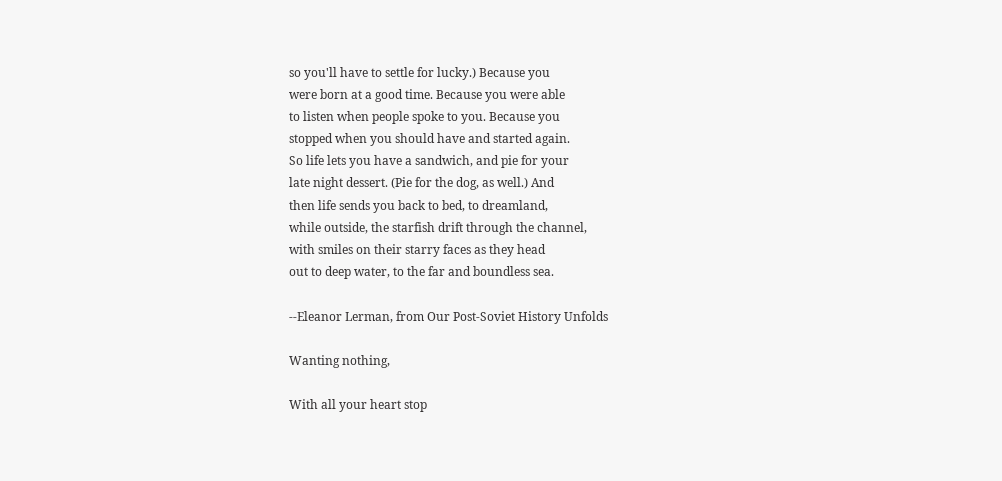so you'll have to settle for lucky.) Because you
were born at a good time. Because you were able
to listen when people spoke to you. Because you
stopped when you should have and started again.
So life lets you have a sandwich, and pie for your
late night dessert. (Pie for the dog, as well.) And
then life sends you back to bed, to dreamland,
while outside, the starfish drift through the channel,
with smiles on their starry faces as they head
out to deep water, to the far and boundless sea.

--Eleanor Lerman, from Our Post-Soviet History Unfolds

Wanting nothing,

With all your heart stop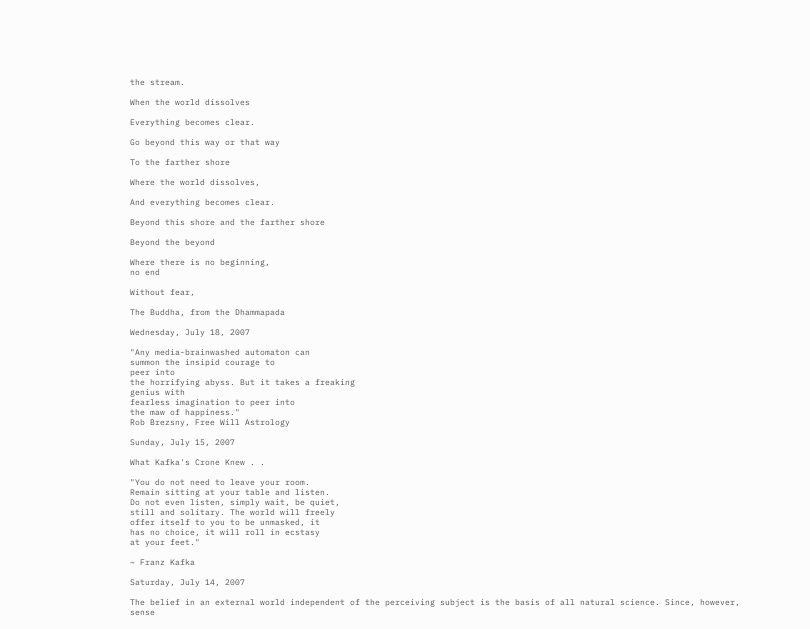the stream.

When the world dissolves

Everything becomes clear.

Go beyond this way or that way

To the farther shore

Where the world dissolves,

And everything becomes clear.

Beyond this shore and the farther shore

Beyond the beyond

Where there is no beginning,
no end

Without fear,

The Buddha, from the Dhammapada

Wednesday, July 18, 2007

"Any media-brainwashed automaton can
summon the insipid courage to
peer into
the horrifying abyss. But it takes a freaking
genius with
fearless imagination to peer into
the maw of happiness."
Rob Brezsny, Free Will Astrology

Sunday, July 15, 2007

What Kafka's Crone Knew . .

"You do not need to leave your room.
Remain sitting at your table and listen.
Do not even listen, simply wait, be quiet,
still and solitary. The world will freely
offer itself to you to be unmasked, it
has no choice, it will roll in ecstasy
at your feet."

~ Franz Kafka

Saturday, July 14, 2007

The belief in an external world independent of the perceiving subject is the basis of all natural science. Since, however, sense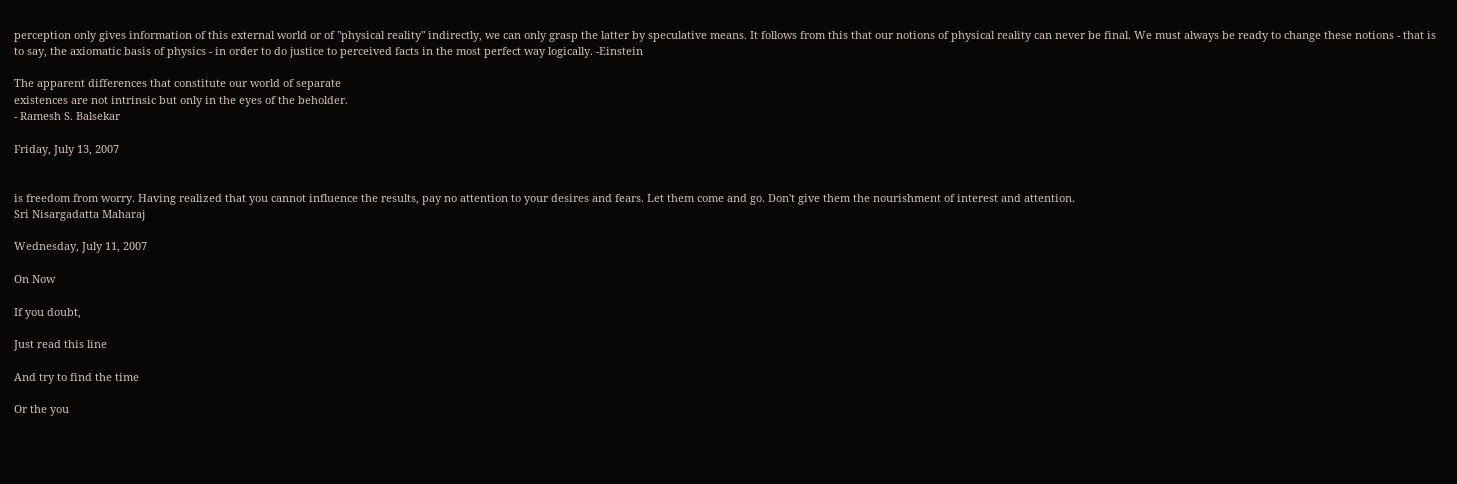perception only gives information of this external world or of "physical reality" indirectly, we can only grasp the latter by speculative means. It follows from this that our notions of physical reality can never be final. We must always be ready to change these notions - that is to say, the axiomatic basis of physics - in order to do justice to perceived facts in the most perfect way logically. -Einstein

The apparent differences that constitute our world of separate
existences are not intrinsic but only in the eyes of the beholder.
- Ramesh S. Balsekar

Friday, July 13, 2007


is freedom from worry. Having realized that you cannot influence the results, pay no attention to your desires and fears. Let them come and go. Don't give them the nourishment of interest and attention.
Sri Nisargadatta Maharaj

Wednesday, July 11, 2007

On Now

If you doubt,

Just read this line

And try to find the time

Or the you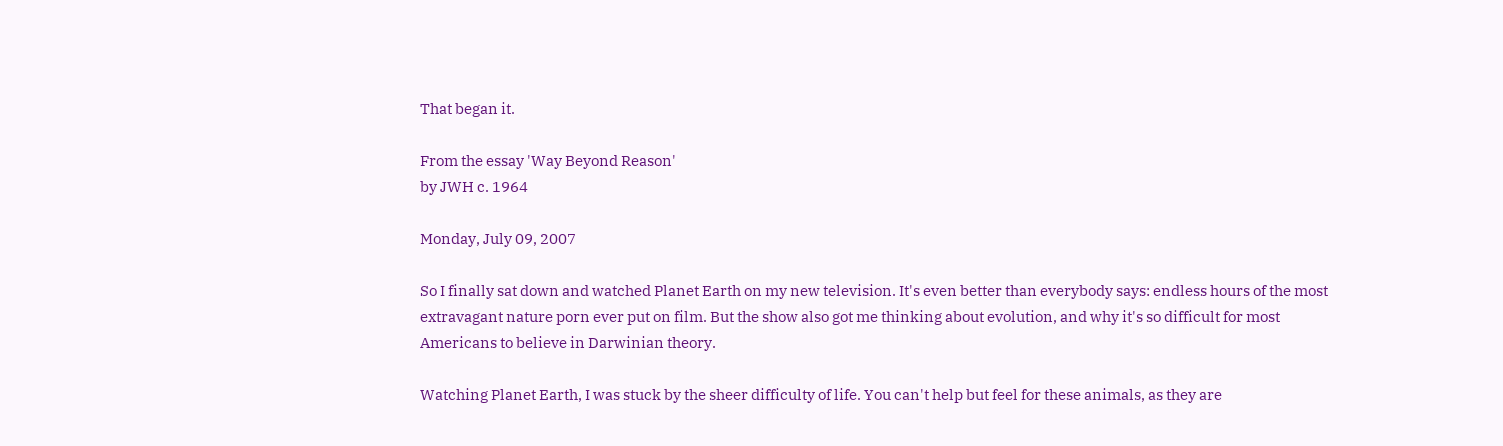That began it.

From the essay 'Way Beyond Reason'
by JWH c. 1964

Monday, July 09, 2007

So I finally sat down and watched Planet Earth on my new television. It's even better than everybody says: endless hours of the most extravagant nature porn ever put on film. But the show also got me thinking about evolution, and why it's so difficult for most Americans to believe in Darwinian theory.

Watching Planet Earth, I was stuck by the sheer difficulty of life. You can't help but feel for these animals, as they are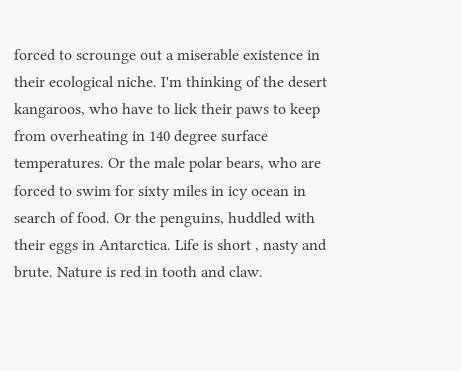forced to scrounge out a miserable existence in their ecological niche. I'm thinking of the desert kangaroos, who have to lick their paws to keep from overheating in 140 degree surface temperatures. Or the male polar bears, who are forced to swim for sixty miles in icy ocean in search of food. Or the penguins, huddled with their eggs in Antarctica. Life is short , nasty and brute. Nature is red in tooth and claw.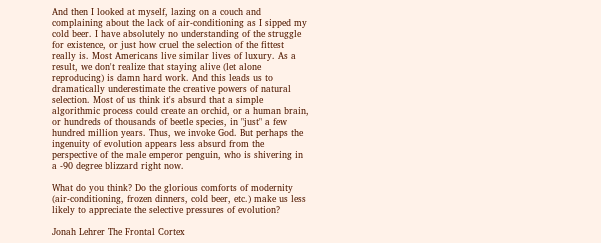And then I looked at myself, lazing on a couch and complaining about the lack of air-conditioning as I sipped my cold beer. I have absolutely no understanding of the struggle for existence, or just how cruel the selection of the fittest really is. Most Americans live similar lives of luxury. As a result, we don't realize that staying alive (let alone reproducing) is damn hard work. And this leads us to dramatically underestimate the creative powers of natural selection. Most of us think it's absurd that a simple algorithmic process could create an orchid, or a human brain, or hundreds of thousands of beetle species, in "just" a few hundred million years. Thus, we invoke God. But perhaps the ingenuity of evolution appears less absurd from the perspective of the male emperor penguin, who is shivering in a -90 degree blizzard right now.

What do you think? Do the glorious comforts of modernity (air-conditioning, frozen dinners, cold beer, etc.) make us less likely to appreciate the selective pressures of evolution?

Jonah Lehrer The Frontal Cortex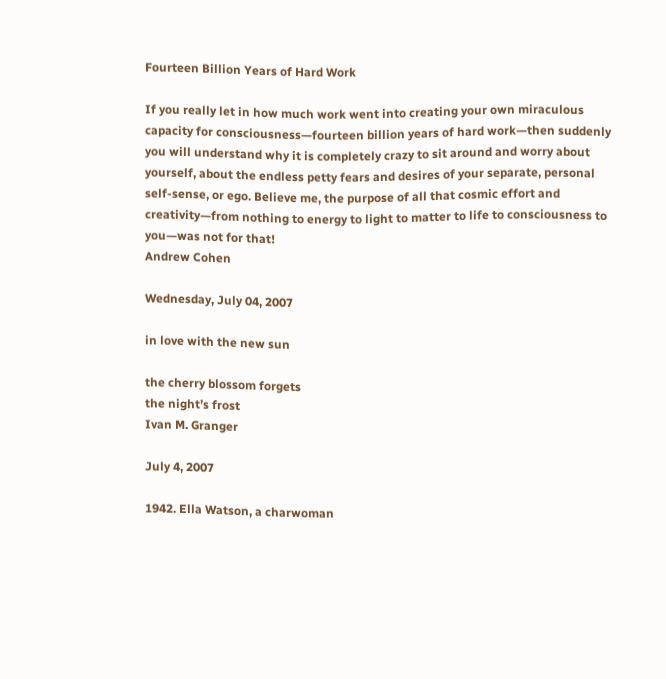Fourteen Billion Years of Hard Work

If you really let in how much work went into creating your own miraculous capacity for consciousness—fourteen billion years of hard work—then suddenly you will understand why it is completely crazy to sit around and worry about yourself, about the endless petty fears and desires of your separate, personal self-sense, or ego. Believe me, the purpose of all that cosmic effort and creativity—from nothing to energy to light to matter to life to consciousness to you—was not for that!
Andrew Cohen

Wednesday, July 04, 2007

in love with the new sun

the cherry blossom forgets
the night’s frost
Ivan M. Granger

July 4, 2007

1942. Ella Watson, a charwoman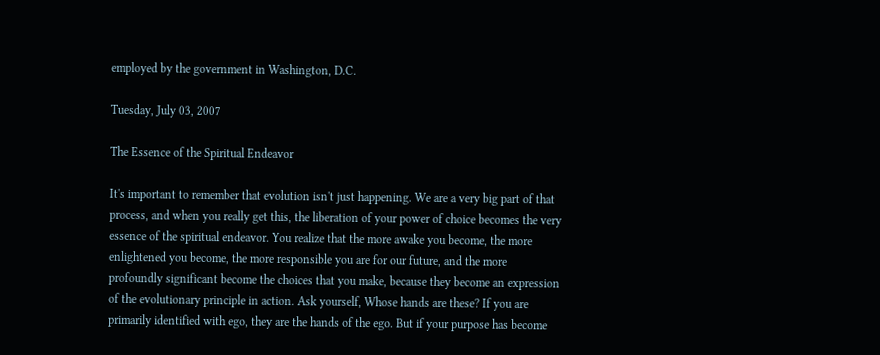employed by the government in Washington, D.C.

Tuesday, July 03, 2007

The Essence of the Spiritual Endeavor

It's important to remember that evolution isn't just happening. We are a very big part of that process, and when you really get this, the liberation of your power of choice becomes the very essence of the spiritual endeavor. You realize that the more awake you become, the more enlightened you become, the more responsible you are for our future, and the more profoundly significant become the choices that you make, because they become an expression of the evolutionary principle in action. Ask yourself, Whose hands are these? If you are primarily identified with ego, they are the hands of the ego. But if your purpose has become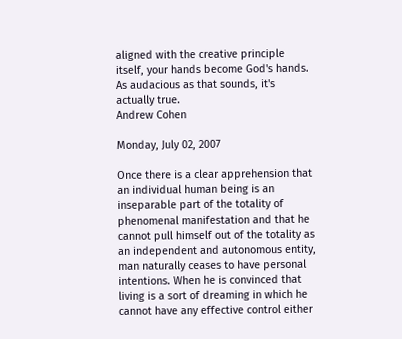aligned with the creative principle itself, your hands become God's hands. As audacious as that sounds, it's actually true.
Andrew Cohen

Monday, July 02, 2007

Once there is a clear apprehension that an individual human being is an inseparable part of the totality of phenomenal manifestation and that he cannot pull himself out of the totality as an independent and autonomous entity, man naturally ceases to have personal intentions. When he is convinced that living is a sort of dreaming in which he cannot have any effective control either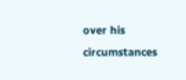over his circumstances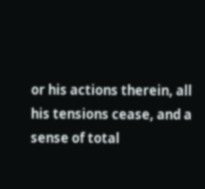or his actions therein, all his tensions cease, and a sense of total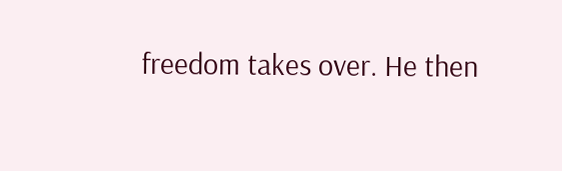freedom takes over. He then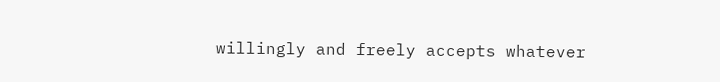willingly and freely accepts whatever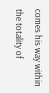comes his way within the totality of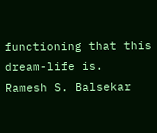functioning that this dream-life is.
Ramesh S. Balsekar